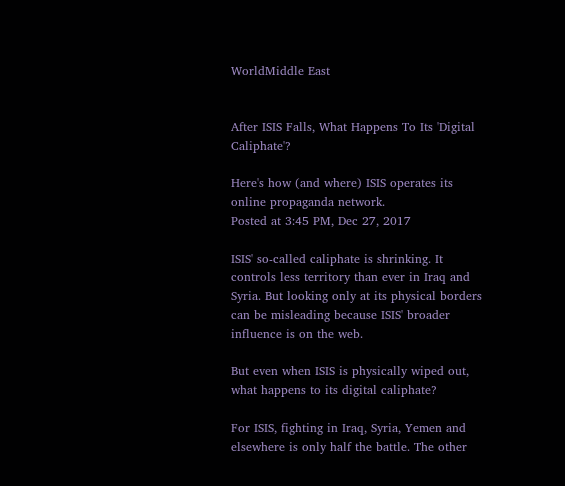WorldMiddle East


After ISIS Falls, What Happens To Its 'Digital Caliphate'?

Here's how (and where) ISIS operates its online propaganda network.
Posted at 3:45 PM, Dec 27, 2017

ISIS' so-called caliphate is shrinking. It controls less territory than ever in Iraq and Syria. But looking only at its physical borders can be misleading because ISIS' broader influence is on the web.

But even when ISIS is physically wiped out, what happens to its digital caliphate?

For ISIS, fighting in Iraq, Syria, Yemen and elsewhere is only half the battle. The other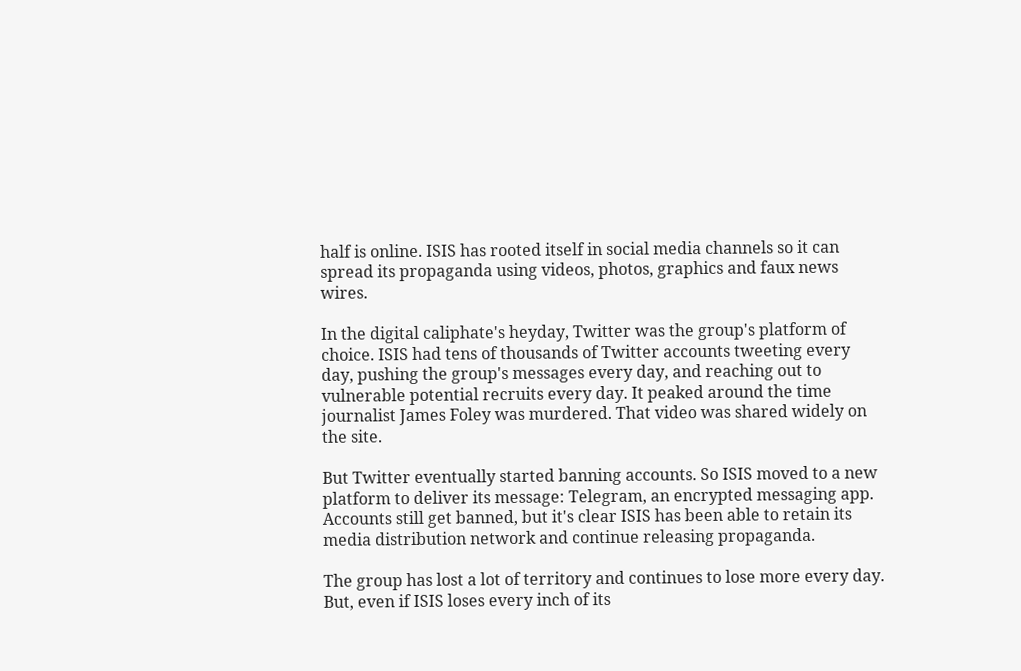half is online. ISIS has rooted itself in social media channels so it can spread its propaganda using videos, photos, graphics and faux news wires.

In the digital caliphate's heyday, Twitter was the group's platform of choice. ISIS had tens of thousands of Twitter accounts tweeting every day, pushing the group's messages every day, and reaching out to vulnerable potential recruits every day. It peaked around the time journalist James Foley was murdered. That video was shared widely on the site.

But Twitter eventually started banning accounts. So ISIS moved to a new platform to deliver its message: Telegram, an encrypted messaging app. Accounts still get banned, but it's clear ISIS has been able to retain its media distribution network and continue releasing propaganda.

The group has lost a lot of territory and continues to lose more every day. But, even if ISIS loses every inch of its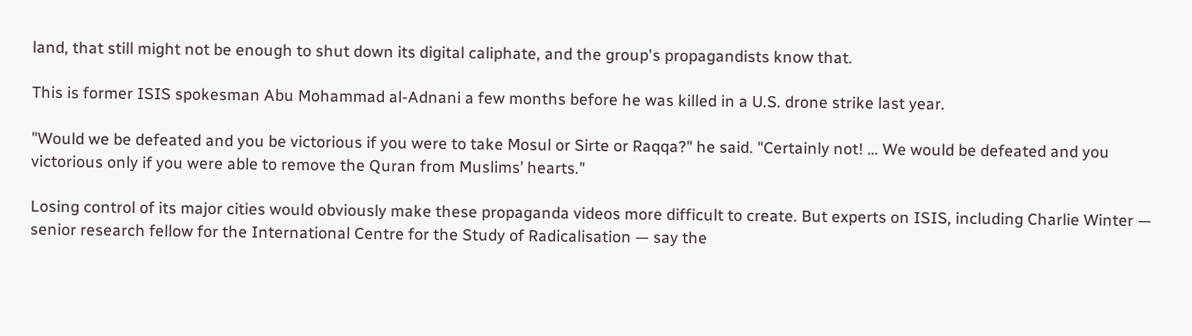land, that still might not be enough to shut down its digital caliphate, and the group's propagandists know that.

This is former ISIS spokesman Abu Mohammad al-Adnani a few months before he was killed in a U.S. drone strike last year.

"Would we be defeated and you be victorious if you were to take Mosul or Sirte or Raqqa?" he said. "Certainly not! … We would be defeated and you victorious only if you were able to remove the Quran from Muslims’ hearts."

Losing control of its major cities would obviously make these propaganda videos more difficult to create. But experts on ISIS, including Charlie Winter — senior research fellow for the International Centre for the Study of Radicalisation — say the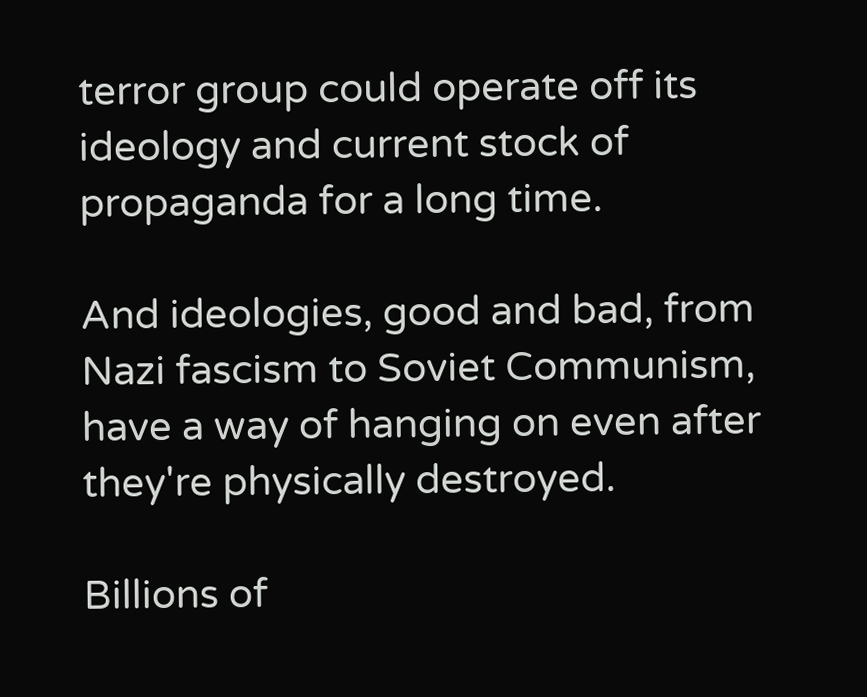terror group could operate off its ideology and current stock of propaganda for a long time.

And ideologies, good and bad, from Nazi fascism to Soviet Communism, have a way of hanging on even after they're physically destroyed.

Billions of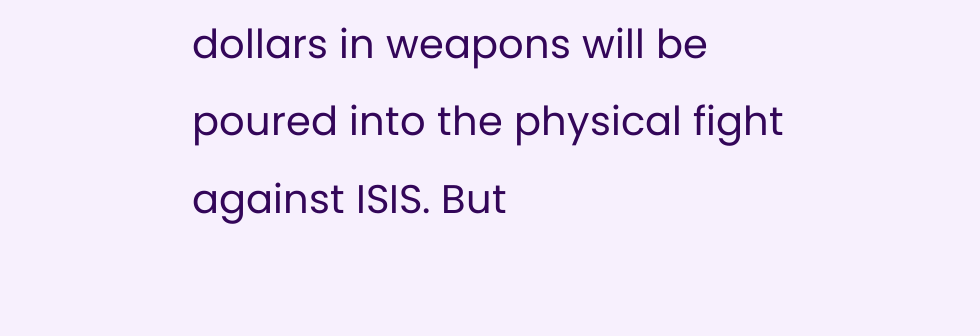dollars in weapons will be poured into the physical fight against ISIS. But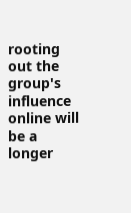rooting out the group's influence online will be a longer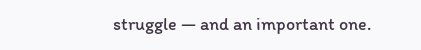struggle — and an important one.